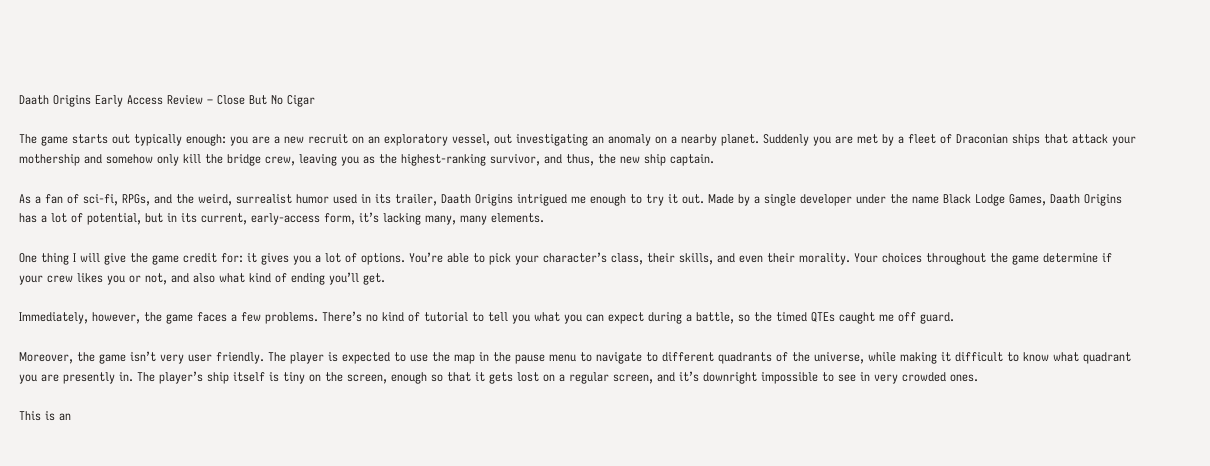Daath Origins Early Access Review – Close But No Cigar

The game starts out typically enough: you are a new recruit on an exploratory vessel, out investigating an anomaly on a nearby planet. Suddenly you are met by a fleet of Draconian ships that attack your mothership and somehow only kill the bridge crew, leaving you as the highest-ranking survivor, and thus, the new ship captain.

As a fan of sci-fi, RPGs, and the weird, surrealist humor used in its trailer, Daath Origins intrigued me enough to try it out. Made by a single developer under the name Black Lodge Games, Daath Origins has a lot of potential, but in its current, early-access form, it’s lacking many, many elements.

One thing I will give the game credit for: it gives you a lot of options. You’re able to pick your character’s class, their skills, and even their morality. Your choices throughout the game determine if your crew likes you or not, and also what kind of ending you’ll get.

Immediately, however, the game faces a few problems. There’s no kind of tutorial to tell you what you can expect during a battle, so the timed QTEs caught me off guard.

Moreover, the game isn’t very user friendly. The player is expected to use the map in the pause menu to navigate to different quadrants of the universe, while making it difficult to know what quadrant you are presently in. The player’s ship itself is tiny on the screen, enough so that it gets lost on a regular screen, and it’s downright impossible to see in very crowded ones.

This is an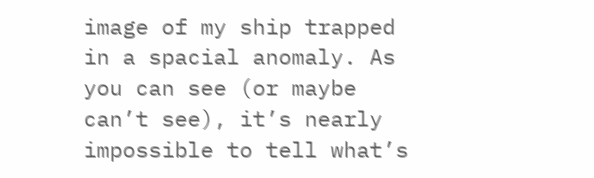image of my ship trapped in a spacial anomaly. As you can see (or maybe can’t see), it’s nearly impossible to tell what’s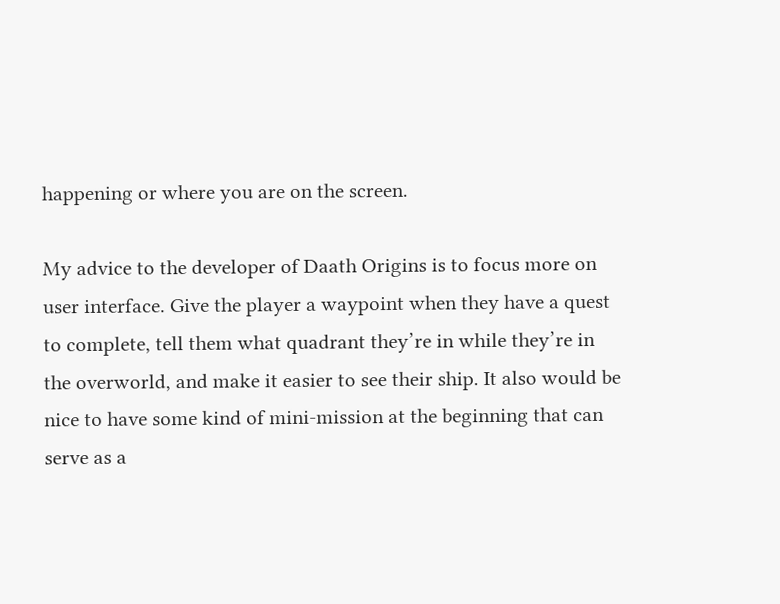happening or where you are on the screen.

My advice to the developer of Daath Origins is to focus more on user interface. Give the player a waypoint when they have a quest to complete, tell them what quadrant they’re in while they’re in the overworld, and make it easier to see their ship. It also would be nice to have some kind of mini-mission at the beginning that can serve as a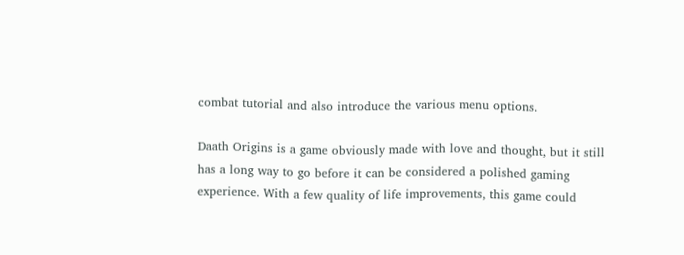combat tutorial and also introduce the various menu options.

Daath Origins is a game obviously made with love and thought, but it still has a long way to go before it can be considered a polished gaming experience. With a few quality of life improvements, this game could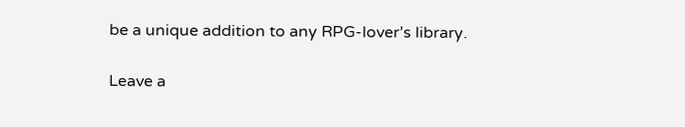be a unique addition to any RPG-lover’s library.

Leave a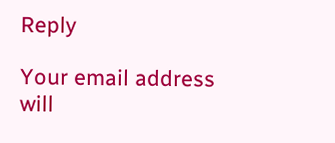Reply

Your email address will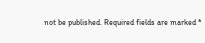not be published. Required fields are marked *